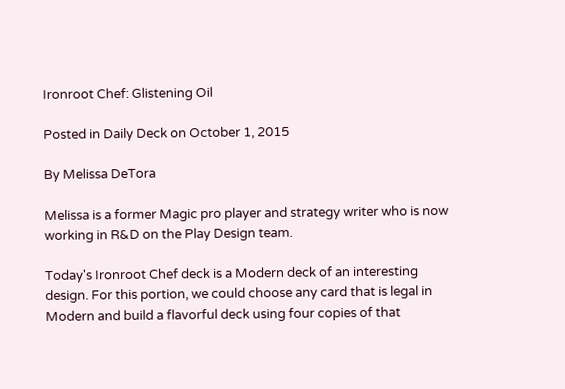Ironroot Chef: Glistening Oil

Posted in Daily Deck on October 1, 2015

By Melissa DeTora

Melissa is a former Magic pro player and strategy writer who is now working in R&D on the Play Design team.

Today's Ironroot Chef deck is a Modern deck of an interesting design. For this portion, we could choose any card that is legal in Modern and build a flavorful deck using four copies of that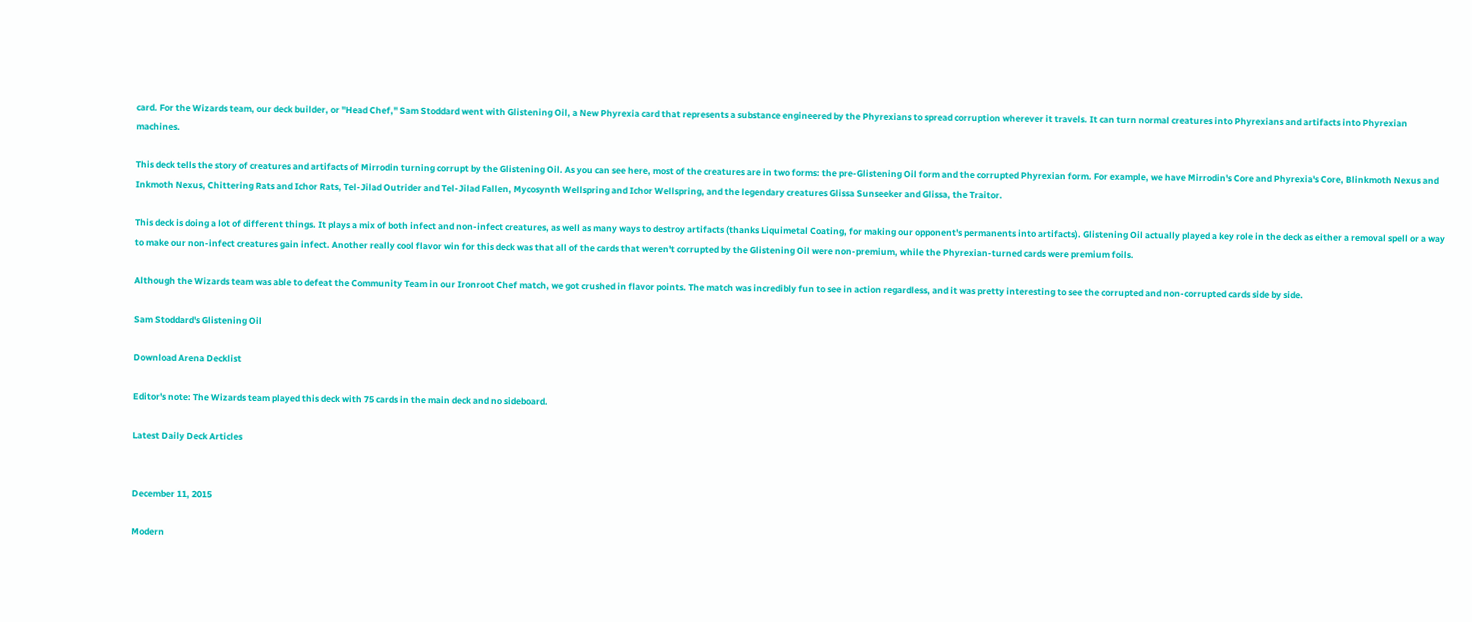card. For the Wizards team, our deck builder, or "Head Chef," Sam Stoddard went with Glistening Oil, a New Phyrexia card that represents a substance engineered by the Phyrexians to spread corruption wherever it travels. It can turn normal creatures into Phyrexians and artifacts into Phyrexian machines.

This deck tells the story of creatures and artifacts of Mirrodin turning corrupt by the Glistening Oil. As you can see here, most of the creatures are in two forms: the pre-Glistening Oil form and the corrupted Phyrexian form. For example, we have Mirrodin's Core and Phyrexia's Core, Blinkmoth Nexus and Inkmoth Nexus, Chittering Rats and Ichor Rats, Tel-Jilad Outrider and Tel-Jilad Fallen, Mycosynth Wellspring and Ichor Wellspring, and the legendary creatures Glissa Sunseeker and Glissa, the Traitor.

This deck is doing a lot of different things. It plays a mix of both infect and non-infect creatures, as well as many ways to destroy artifacts (thanks Liquimetal Coating, for making our opponent's permanents into artifacts). Glistening Oil actually played a key role in the deck as either a removal spell or a way to make our non-infect creatures gain infect. Another really cool flavor win for this deck was that all of the cards that weren't corrupted by the Glistening Oil were non-premium, while the Phyrexian-turned cards were premium foils.

Although the Wizards team was able to defeat the Community Team in our Ironroot Chef match, we got crushed in flavor points. The match was incredibly fun to see in action regardless, and it was pretty interesting to see the corrupted and non-corrupted cards side by side.

Sam Stoddard's Glistening Oil

Download Arena Decklist

Editor's note: The Wizards team played this deck with 75 cards in the main deck and no sideboard.

Latest Daily Deck Articles


December 11, 2015

Modern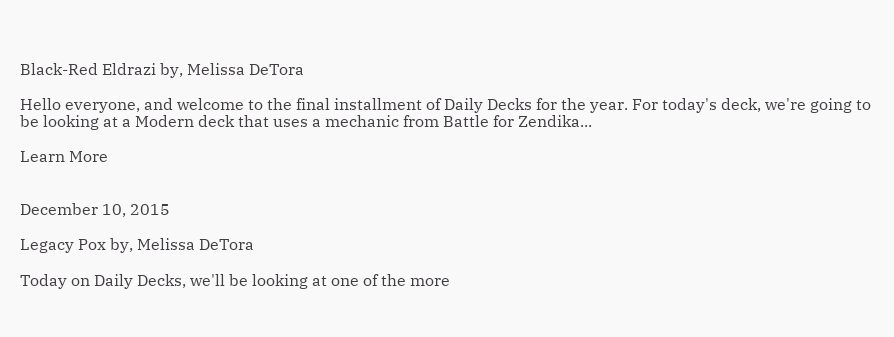Black-Red Eldrazi by, Melissa DeTora

Hello everyone, and welcome to the final installment of Daily Decks for the year. For today's deck, we're going to be looking at a Modern deck that uses a mechanic from Battle for Zendika...

Learn More


December 10, 2015

Legacy Pox by, Melissa DeTora

Today on Daily Decks, we'll be looking at one of the more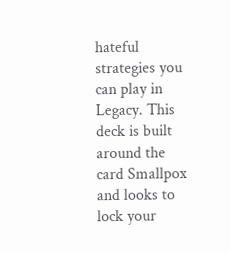hateful strategies you can play in Legacy. This deck is built around the card Smallpox and looks to lock your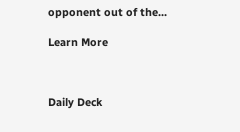opponent out of the...

Learn More



Daily Deck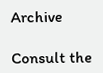Archive

Consult the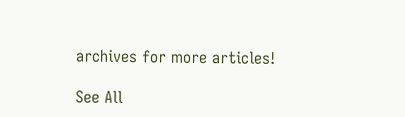archives for more articles!

See All